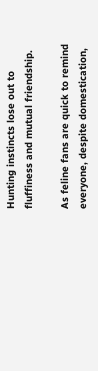Hunting instincts lose out to fluffiness and mutual friendship.

As feline fans are quick to remind everyone, despite domestication,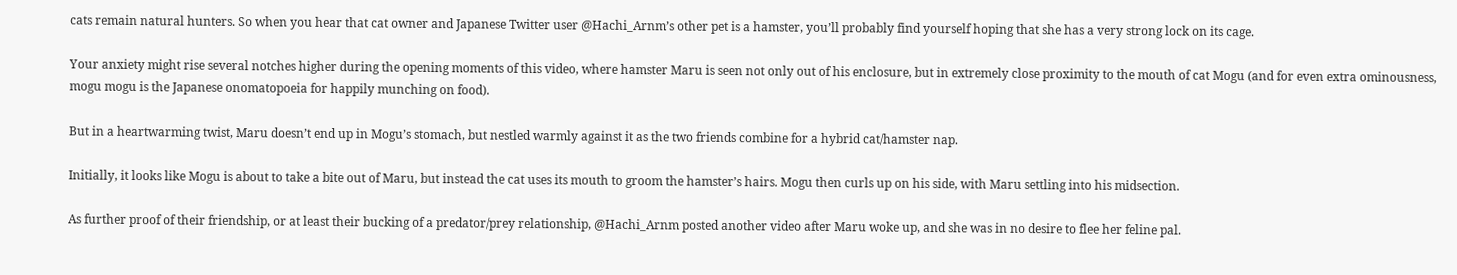cats remain natural hunters. So when you hear that cat owner and Japanese Twitter user @Hachi_Arnm’s other pet is a hamster, you’ll probably find yourself hoping that she has a very strong lock on its cage.

Your anxiety might rise several notches higher during the opening moments of this video, where hamster Maru is seen not only out of his enclosure, but in extremely close proximity to the mouth of cat Mogu (and for even extra ominousness, mogu mogu is the Japanese onomatopoeia for happily munching on food).

But in a heartwarming twist, Maru doesn’t end up in Mogu’s stomach, but nestled warmly against it as the two friends combine for a hybrid cat/hamster nap.

Initially, it looks like Mogu is about to take a bite out of Maru, but instead the cat uses its mouth to groom the hamster’s hairs. Mogu then curls up on his side, with Maru settling into his midsection.

As further proof of their friendship, or at least their bucking of a predator/prey relationship, @Hachi_Arnm posted another video after Maru woke up, and she was in no desire to flee her feline pal.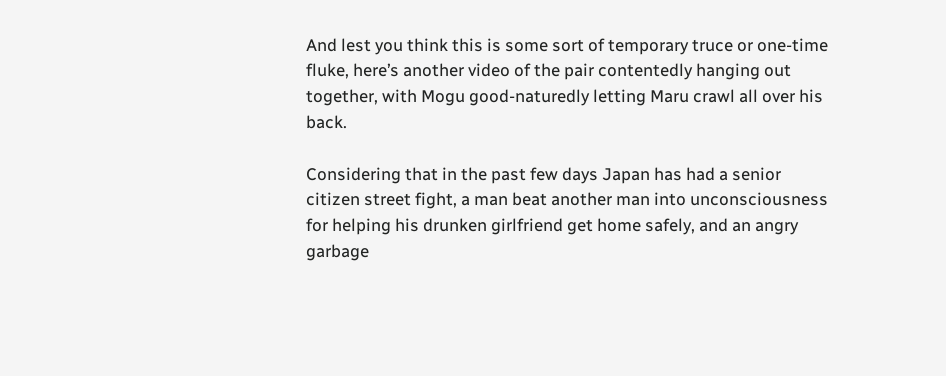And lest you think this is some sort of temporary truce or one-time fluke, here’s another video of the pair contentedly hanging out together, with Mogu good-naturedly letting Maru crawl all over his back.

Considering that in the past few days Japan has had a senior citizen street fight, a man beat another man into unconsciousness for helping his drunken girlfriend get home safely, and an angry garbage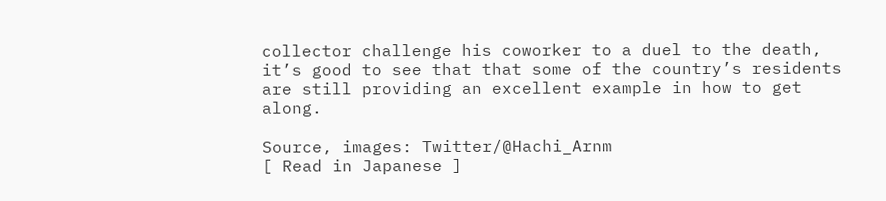collector challenge his coworker to a duel to the death, it’s good to see that that some of the country’s residents are still providing an excellent example in how to get along.

Source, images: Twitter/@Hachi_Arnm
[ Read in Japanese ]